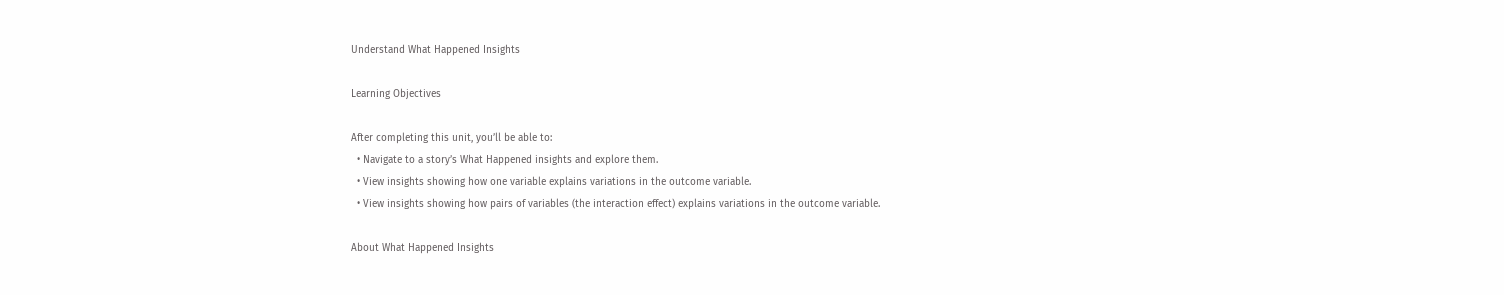Understand What Happened Insights

Learning Objectives

After completing this unit, you’ll be able to:
  • Navigate to a story’s What Happened insights and explore them.
  • View insights showing how one variable explains variations in the outcome variable.
  • View insights showing how pairs of variables (the interaction effect) explains variations in the outcome variable.

About What Happened Insights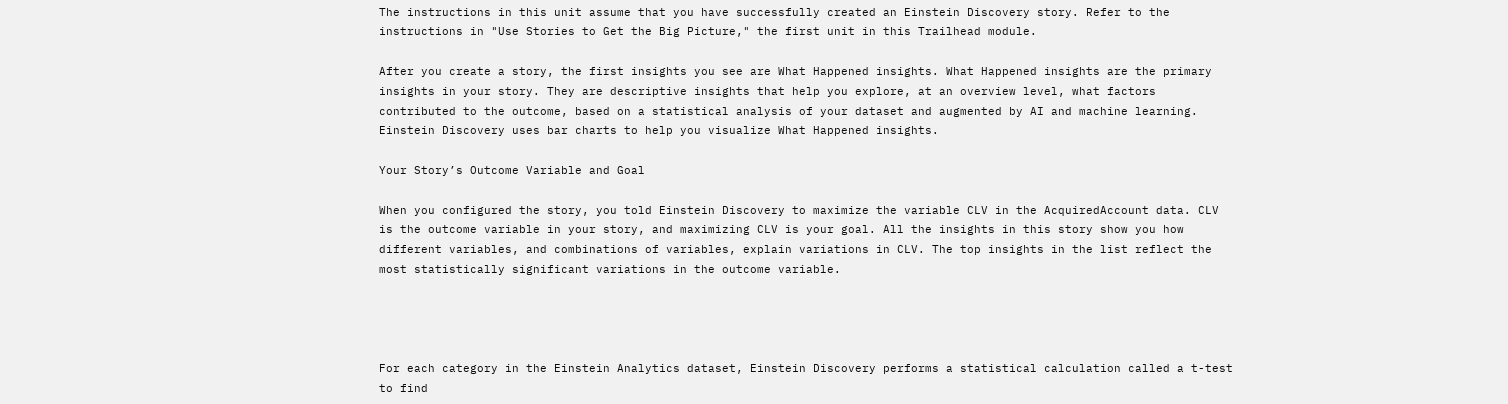The instructions in this unit assume that you have successfully created an Einstein Discovery story. Refer to the instructions in "Use Stories to Get the Big Picture," the first unit in this Trailhead module.

After you create a story, the first insights you see are What Happened insights. What Happened insights are the primary insights in your story. They are descriptive insights that help you explore, at an overview level, what factors contributed to the outcome, based on a statistical analysis of your dataset and augmented by AI and machine learning. Einstein Discovery uses bar charts to help you visualize What Happened insights.

Your Story’s Outcome Variable and Goal

When you configured the story, you told Einstein Discovery to maximize the variable CLV in the AcquiredAccount data. CLV is the outcome variable in your story, and maximizing CLV is your goal. All the insights in this story show you how different variables, and combinations of variables, explain variations in CLV. The top insights in the list reflect the most statistically significant variations in the outcome variable.




For each category in the Einstein Analytics dataset, Einstein Discovery performs a statistical calculation called a t-test to find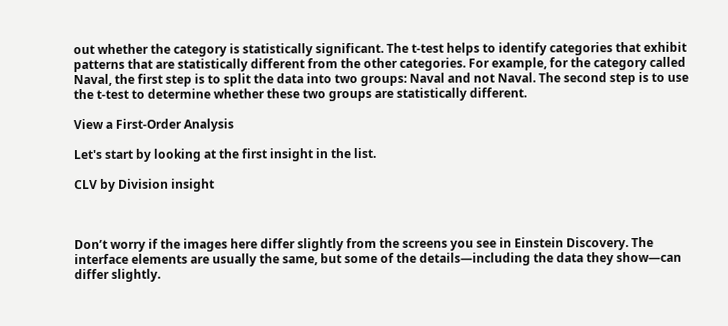out whether the category is statistically significant. The t-test helps to identify categories that exhibit patterns that are statistically different from the other categories. For example, for the category called Naval, the first step is to split the data into two groups: Naval and not Naval. The second step is to use the t-test to determine whether these two groups are statistically different.

View a First-Order Analysis

Let's start by looking at the first insight in the list.

CLV by Division insight



Don’t worry if the images here differ slightly from the screens you see in Einstein Discovery. The interface elements are usually the same, but some of the details—including the data they show—can differ slightly.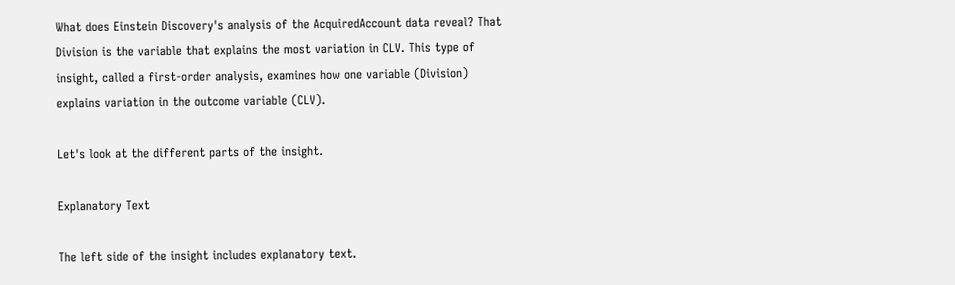What does Einstein Discovery's analysis of the AcquiredAccount data reveal? That Division is the variable that explains the most variation in CLV. This type of insight, called a first-order analysis, examines how one variable (Division) explains variation in the outcome variable (CLV).

Let's look at the different parts of the insight.

Explanatory Text

The left side of the insight includes explanatory text.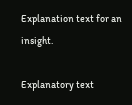Explanation text for an insight.

Explanatory text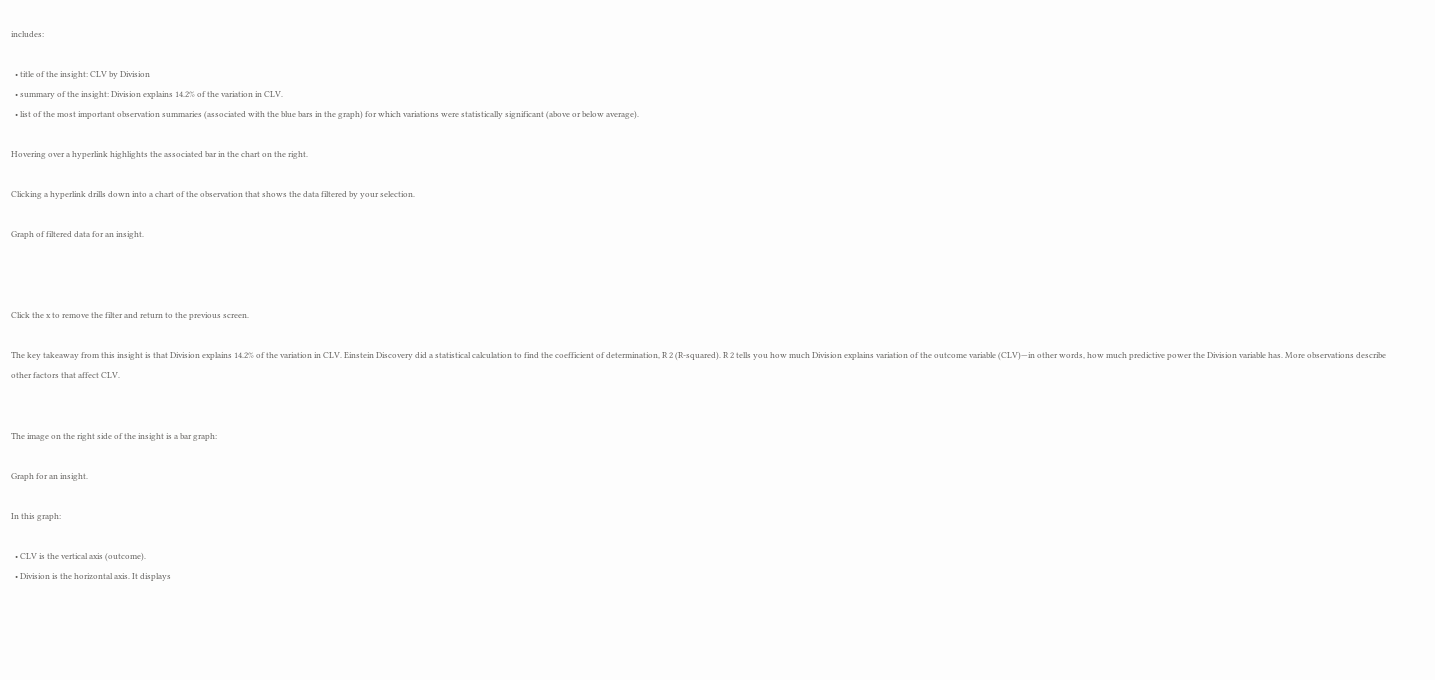includes:

  • title of the insight: CLV by Division
  • summary of the insight: Division explains 14.2% of the variation in CLV.
  • list of the most important observation summaries (associated with the blue bars in the graph) for which variations were statistically significant (above or below average).

Hovering over a hyperlink highlights the associated bar in the chart on the right.

Clicking a hyperlink drills down into a chart of the observation that shows the data filtered by your selection.

Graph of filtered data for an insight.



Click the x to remove the filter and return to the previous screen.

The key takeaway from this insight is that Division explains 14.2% of the variation in CLV. Einstein Discovery did a statistical calculation to find the coefficient of determination, R 2 (R-squared). R 2 tells you how much Division explains variation of the outcome variable (CLV)—in other words, how much predictive power the Division variable has. More observations describe other factors that affect CLV.


The image on the right side of the insight is a bar graph:

Graph for an insight.

In this graph:

  • CLV is the vertical axis (outcome).
  • Division is the horizontal axis. It displays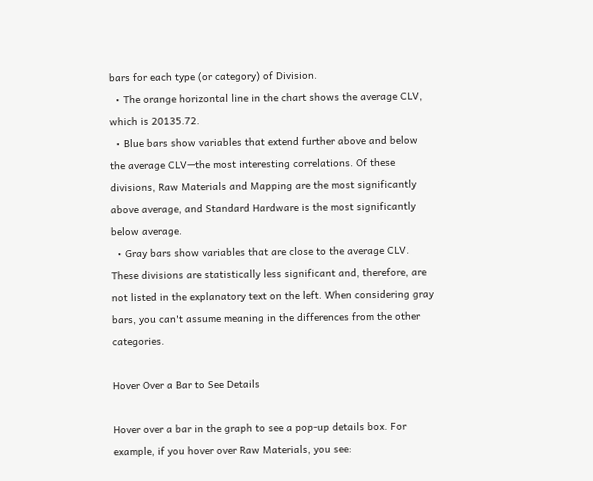bars for each type (or category) of Division.
  • The orange horizontal line in the chart shows the average CLV, which is 20135.72.
  • Blue bars show variables that extend further above and below the average CLV—the most interesting correlations. Of these divisions, Raw Materials and Mapping are the most significantly above average, and Standard Hardware is the most significantly below average.
  • Gray bars show variables that are close to the average CLV. These divisions are statistically less significant and, therefore, are not listed in the explanatory text on the left. When considering gray bars, you can't assume meaning in the differences from the other categories.

Hover Over a Bar to See Details

Hover over a bar in the graph to see a pop-up details box. For example, if you hover over Raw Materials, you see: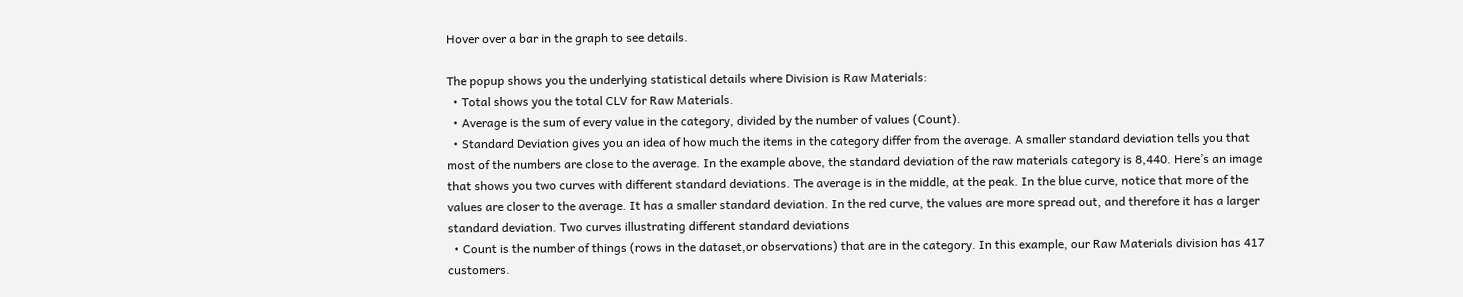Hover over a bar in the graph to see details.

The popup shows you the underlying statistical details where Division is Raw Materials:
  • Total shows you the total CLV for Raw Materials.
  • Average is the sum of every value in the category, divided by the number of values (Count).
  • Standard Deviation gives you an idea of how much the items in the category differ from the average. A smaller standard deviation tells you that most of the numbers are close to the average. In the example above, the standard deviation of the raw materials category is 8,440. Here’s an image that shows you two curves with different standard deviations. The average is in the middle, at the peak. In the blue curve, notice that more of the values are closer to the average. It has a smaller standard deviation. In the red curve, the values are more spread out, and therefore it has a larger standard deviation. Two curves illustrating different standard deviations
  • Count is the number of things (rows in the dataset,or observations) that are in the category. In this example, our Raw Materials division has 417 customers.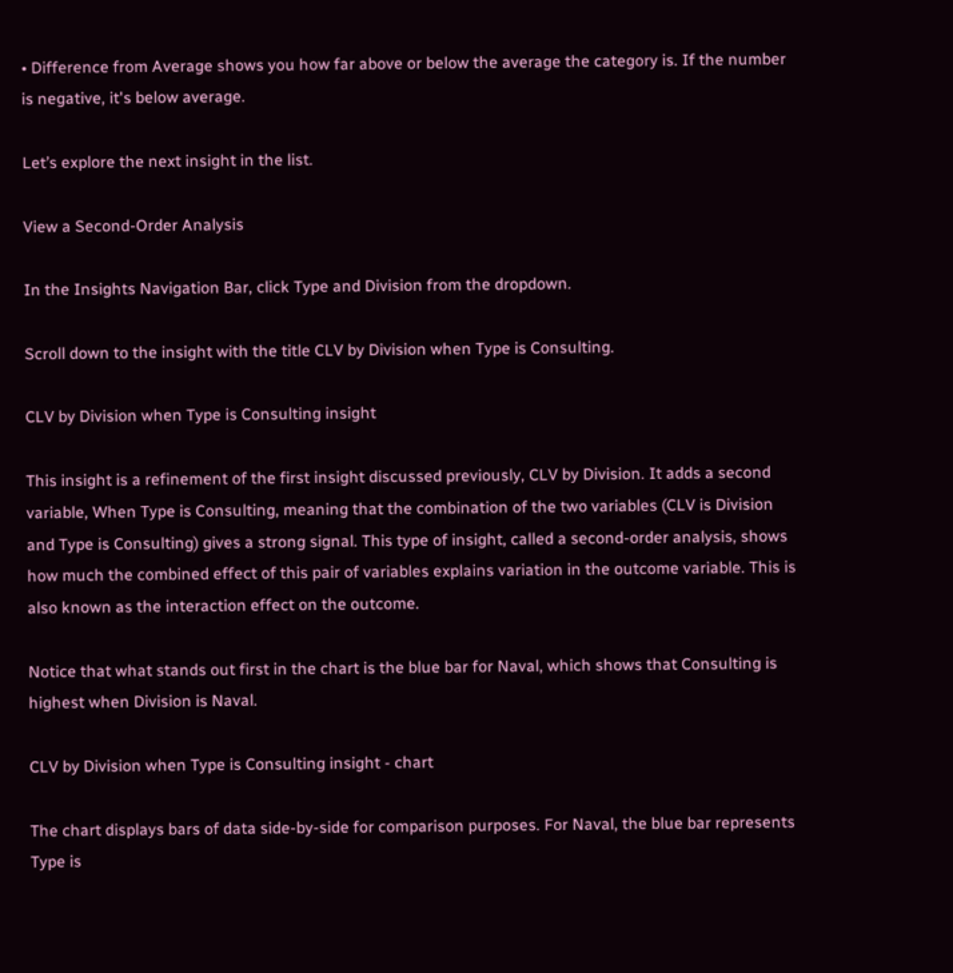• Difference from Average shows you how far above or below the average the category is. If the number is negative, it's below average.

Let’s explore the next insight in the list.

View a Second-Order Analysis

In the Insights Navigation Bar, click Type and Division from the dropdown.

Scroll down to the insight with the title CLV by Division when Type is Consulting.

CLV by Division when Type is Consulting insight

This insight is a refinement of the first insight discussed previously, CLV by Division. It adds a second variable, When Type is Consulting, meaning that the combination of the two variables (CLV is Division and Type is Consulting) gives a strong signal. This type of insight, called a second-order analysis, shows how much the combined effect of this pair of variables explains variation in the outcome variable. This is also known as the interaction effect on the outcome.

Notice that what stands out first in the chart is the blue bar for Naval, which shows that Consulting is highest when Division is Naval.

CLV by Division when Type is Consulting insight - chart

The chart displays bars of data side-by-side for comparison purposes. For Naval, the blue bar represents Type is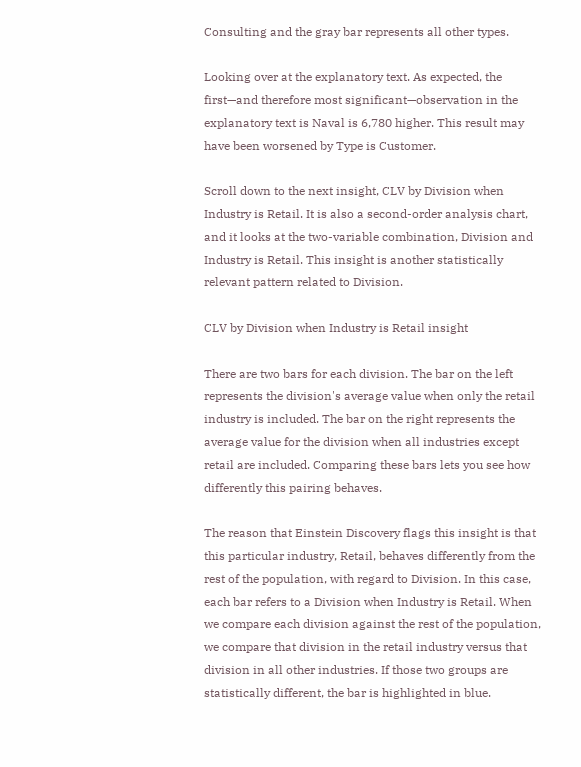Consulting and the gray bar represents all other types.

Looking over at the explanatory text. As expected, the first—and therefore most significant—observation in the explanatory text is Naval is 6,780 higher. This result may have been worsened by Type is Customer.

Scroll down to the next insight, CLV by Division when Industry is Retail. It is also a second-order analysis chart, and it looks at the two-variable combination, Division and Industry is Retail. This insight is another statistically relevant pattern related to Division.

CLV by Division when Industry is Retail insight

There are two bars for each division. The bar on the left represents the division's average value when only the retail industry is included. The bar on the right represents the average value for the division when all industries except retail are included. Comparing these bars lets you see how differently this pairing behaves.

The reason that Einstein Discovery flags this insight is that this particular industry, Retail, behaves differently from the rest of the population, with regard to Division. In this case, each bar refers to a Division when Industry is Retail. When we compare each division against the rest of the population, we compare that division in the retail industry versus that division in all other industries. If those two groups are statistically different, the bar is highlighted in blue.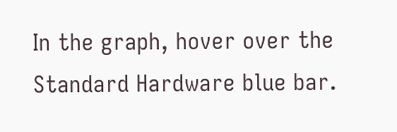In the graph, hover over the Standard Hardware blue bar.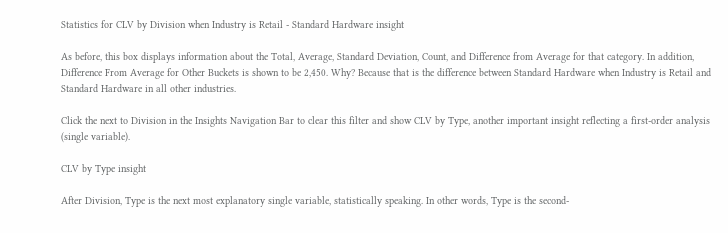Statistics for CLV by Division when Industry is Retail - Standard Hardware insight

As before, this box displays information about the Total, Average, Standard Deviation, Count, and Difference from Average for that category. In addition, Difference From Average for Other Buckets is shown to be 2,450. Why? Because that is the difference between Standard Hardware when Industry is Retail and Standard Hardware in all other industries.

Click the next to Division in the Insights Navigation Bar to clear this filter and show CLV by Type, another important insight reflecting a first-order analysis (single variable).

CLV by Type insight

After Division, Type is the next most explanatory single variable, statistically speaking. In other words, Type is the second-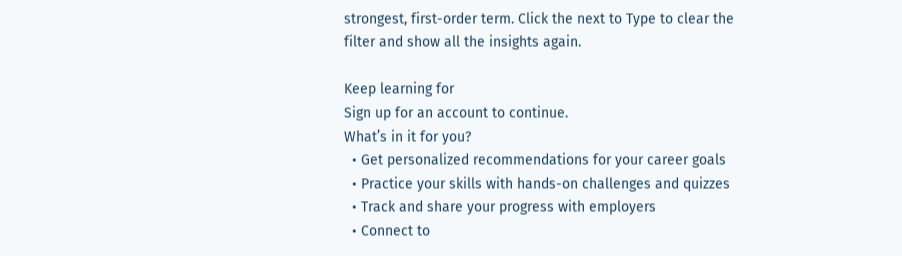strongest, first-order term. Click the next to Type to clear the filter and show all the insights again.

Keep learning for
Sign up for an account to continue.
What’s in it for you?
  • Get personalized recommendations for your career goals
  • Practice your skills with hands-on challenges and quizzes
  • Track and share your progress with employers
  • Connect to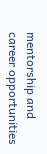mentorship and career opportunities